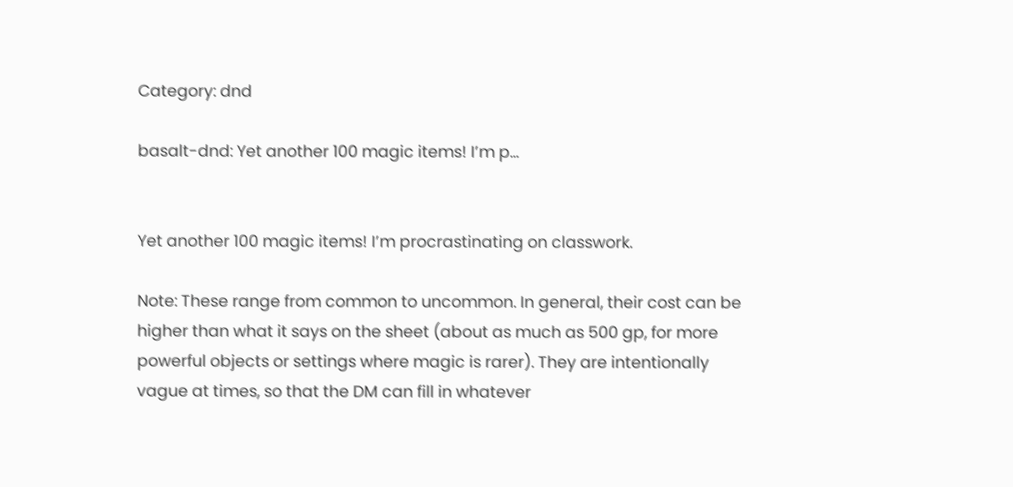Category: dnd

basalt-dnd: Yet another 100 magic items! I’m p…


Yet another 100 magic items! I’m procrastinating on classwork.

Note: These range from common to uncommon. In general, their cost can be higher than what it says on the sheet (about as much as 500 gp, for more powerful objects or settings where magic is rarer). They are intentionally vague at times, so that the DM can fill in whatever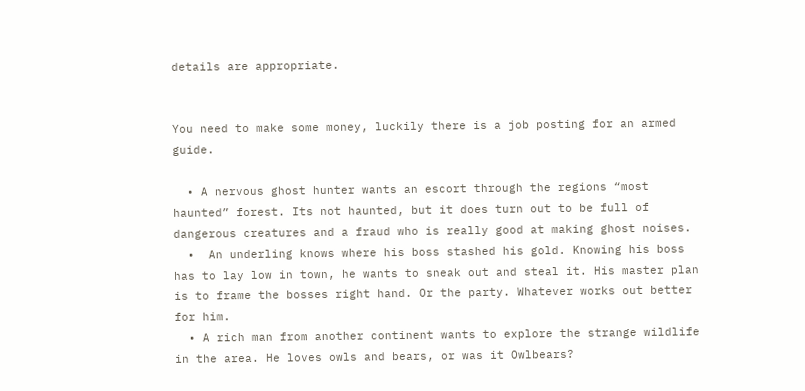details are appropriate.


You need to make some money, luckily there is a job posting for an armed guide.

  • A nervous ghost hunter wants an escort through the regions “most haunted” forest. Its not haunted, but it does turn out to be full of dangerous creatures and a fraud who is really good at making ghost noises.
  •  An underling knows where his boss stashed his gold. Knowing his boss has to lay low in town, he wants to sneak out and steal it. His master plan is to frame the bosses right hand. Or the party. Whatever works out better for him.
  • A rich man from another continent wants to explore the strange wildlife in the area. He loves owls and bears, or was it Owlbears?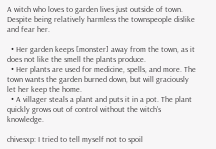A witch who loves to garden lives just outside of town. Despite being relatively harmless the townspeople dislike and fear her.

  • Her garden keeps [monster] away from the town, as it does not like the smell the plants produce.
  • Her plants are used for medicine, spells, and more. The town wants the garden burned down, but will graciously let her keep the home.
  • A villager steals a plant and puts it in a pot. The plant quickly grows out of control without the witch’s knowledge.

chivesxp: I tried to tell myself not to spoil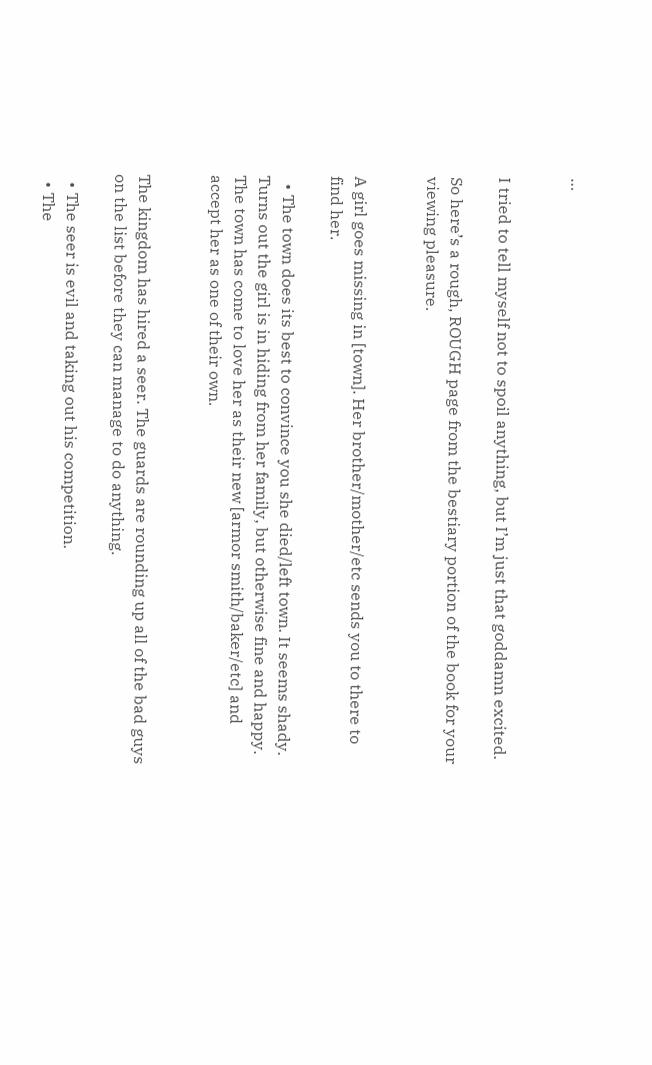…


I tried to tell myself not to spoil anything, but I’m just that goddamn excited.

So here’s a rough, ROUGH page from the bestiary portion of the book for your viewing pleasure.


A girl goes missing in [town]. Her brother/mother/etc sends you to there to find her.

  • The town does its best to convince you she died/left town. It seems shady. Turns out the girl is in hiding from her family, but otherwise fine and happy. The town has come to love her as their new [armor smith/baker/etc] and accept her as one of their own.


The kingdom has hired a seer. The guards are rounding up all of the bad guys on the list before they can manage to do anything.

  • The seer is evil and taking out his competition.
  • The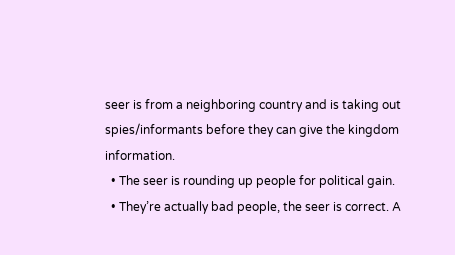seer is from a neighboring country and is taking out spies/informants before they can give the kingdom information.
  • The seer is rounding up people for political gain.
  • They’re actually bad people, the seer is correct. A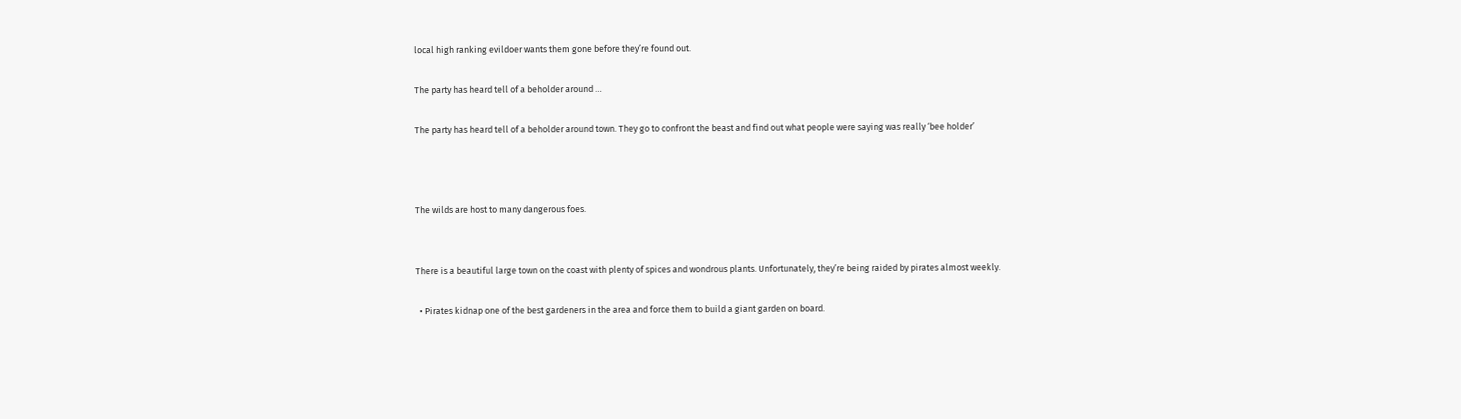local high ranking evildoer wants them gone before they’re found out.

The party has heard tell of a beholder around …

The party has heard tell of a beholder around town. They go to confront the beast and find out what people were saying was really ‘bee holder’



The wilds are host to many dangerous foes.


There is a beautiful large town on the coast with plenty of spices and wondrous plants. Unfortunately, they’re being raided by pirates almost weekly.

  • Pirates kidnap one of the best gardeners in the area and force them to build a giant garden on board.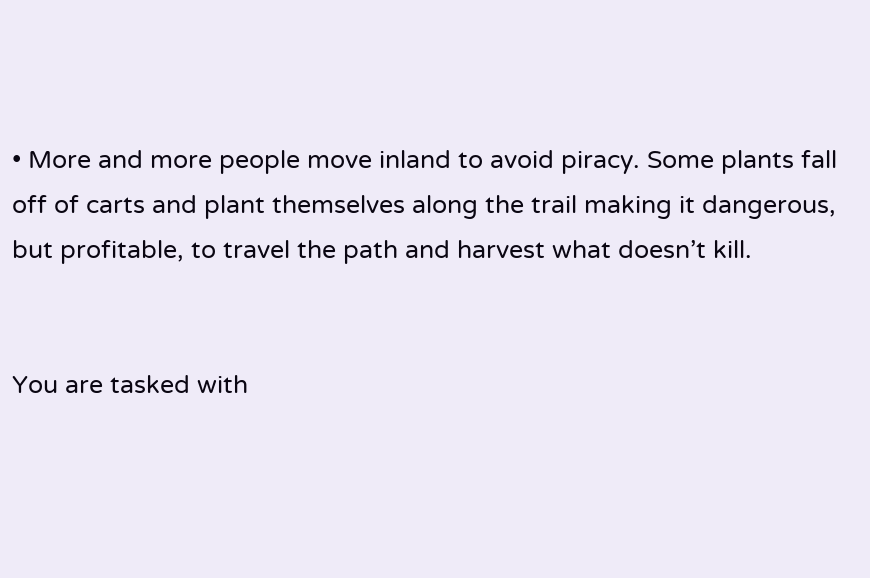• More and more people move inland to avoid piracy. Some plants fall off of carts and plant themselves along the trail making it dangerous, but profitable, to travel the path and harvest what doesn’t kill.


You are tasked with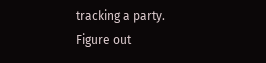tracking a party. Figure out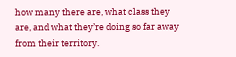how many there are, what class they are, and what they’re doing so far away from their territory.